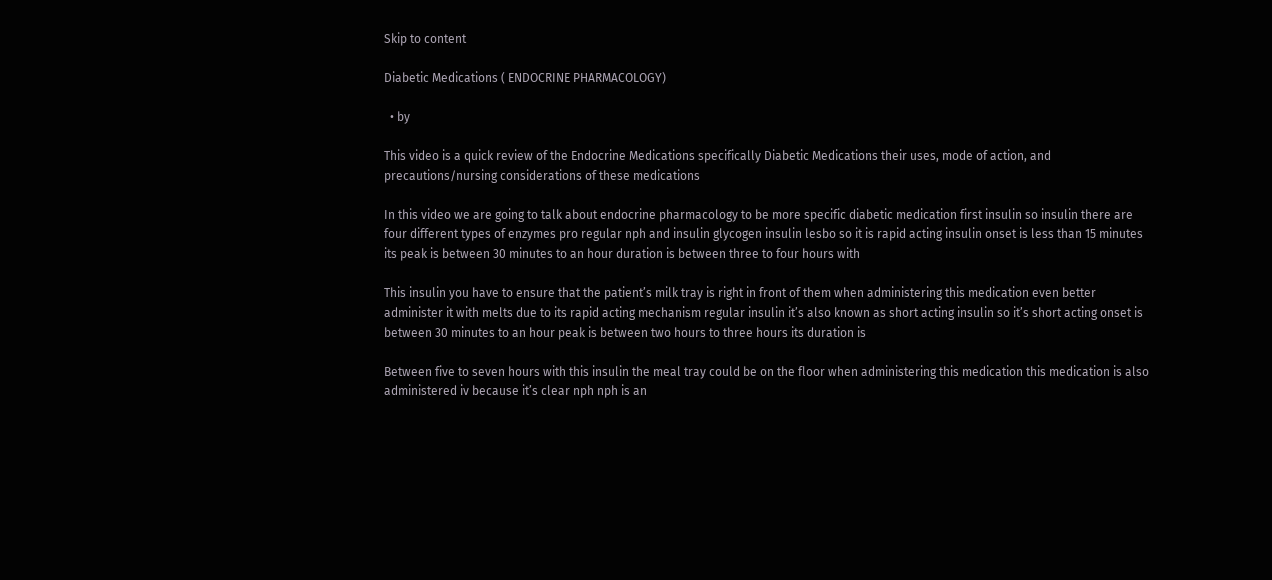Skip to content

Diabetic Medications ( ENDOCRINE PHARMACOLOGY)

  • by

This video is a quick review of the Endocrine Medications specifically Diabetic Medications their uses, mode of action, and precautions/nursing considerations of these medications

In this video we are going to talk about endocrine pharmacology to be more specific diabetic medication first insulin so insulin there are four different types of enzymes pro regular nph and insulin glycogen insulin lesbo so it is rapid acting insulin onset is less than 15 minutes its peak is between 30 minutes to an hour duration is between three to four hours with

This insulin you have to ensure that the patient’s milk tray is right in front of them when administering this medication even better administer it with melts due to its rapid acting mechanism regular insulin it’s also known as short acting insulin so it’s short acting onset is between 30 minutes to an hour peak is between two hours to three hours its duration is

Between five to seven hours with this insulin the meal tray could be on the floor when administering this medication this medication is also administered iv because it’s clear nph nph is an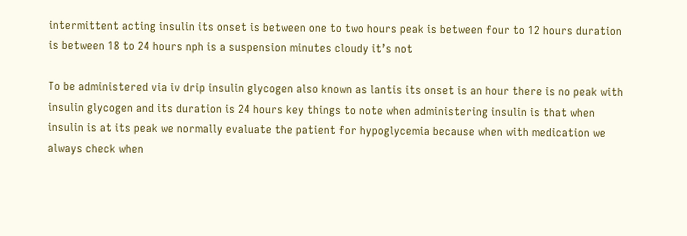intermittent acting insulin its onset is between one to two hours peak is between four to 12 hours duration is between 18 to 24 hours nph is a suspension minutes cloudy it’s not

To be administered via iv drip insulin glycogen also known as lantis its onset is an hour there is no peak with insulin glycogen and its duration is 24 hours key things to note when administering insulin is that when insulin is at its peak we normally evaluate the patient for hypoglycemia because when with medication we always check when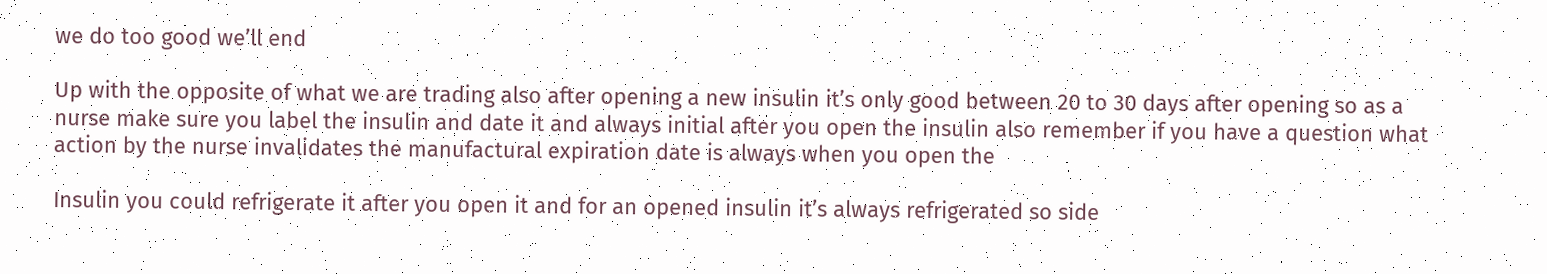we do too good we’ll end

Up with the opposite of what we are trading also after opening a new insulin it’s only good between 20 to 30 days after opening so as a nurse make sure you label the insulin and date it and always initial after you open the insulin also remember if you have a question what action by the nurse invalidates the manufactural expiration date is always when you open the

Insulin you could refrigerate it after you open it and for an opened insulin it’s always refrigerated so side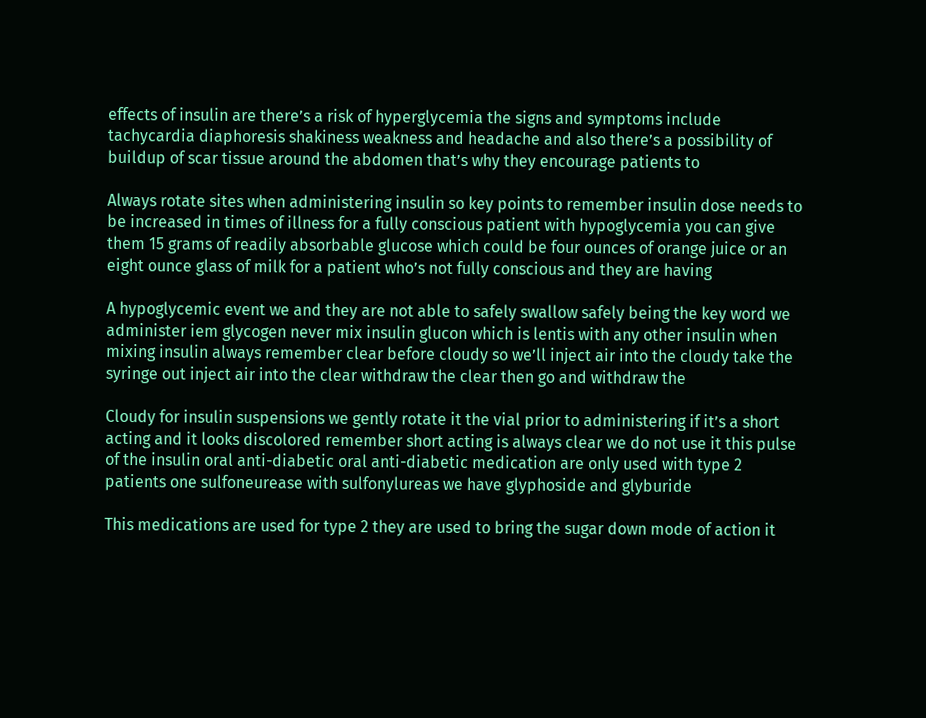effects of insulin are there’s a risk of hyperglycemia the signs and symptoms include tachycardia diaphoresis shakiness weakness and headache and also there’s a possibility of buildup of scar tissue around the abdomen that’s why they encourage patients to

Always rotate sites when administering insulin so key points to remember insulin dose needs to be increased in times of illness for a fully conscious patient with hypoglycemia you can give them 15 grams of readily absorbable glucose which could be four ounces of orange juice or an eight ounce glass of milk for a patient who’s not fully conscious and they are having

A hypoglycemic event we and they are not able to safely swallow safely being the key word we administer iem glycogen never mix insulin glucon which is lentis with any other insulin when mixing insulin always remember clear before cloudy so we’ll inject air into the cloudy take the syringe out inject air into the clear withdraw the clear then go and withdraw the

Cloudy for insulin suspensions we gently rotate it the vial prior to administering if it’s a short acting and it looks discolored remember short acting is always clear we do not use it this pulse of the insulin oral anti-diabetic oral anti-diabetic medication are only used with type 2 patients one sulfoneurease with sulfonylureas we have glyphoside and glyburide

This medications are used for type 2 they are used to bring the sugar down mode of action it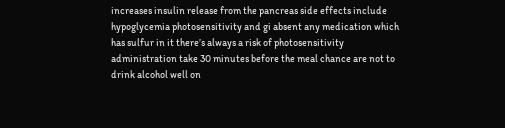increases insulin release from the pancreas side effects include hypoglycemia photosensitivity and gi absent any medication which has sulfur in it there’s always a risk of photosensitivity administration take 30 minutes before the meal chance are not to drink alcohol well on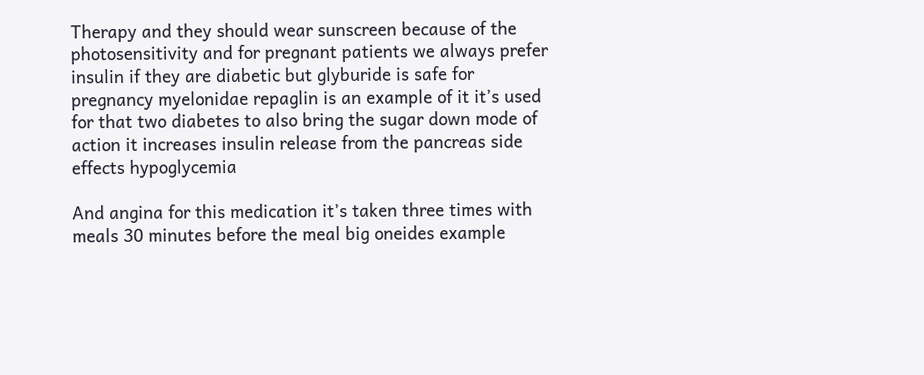Therapy and they should wear sunscreen because of the photosensitivity and for pregnant patients we always prefer insulin if they are diabetic but glyburide is safe for pregnancy myelonidae repaglin is an example of it it’s used for that two diabetes to also bring the sugar down mode of action it increases insulin release from the pancreas side effects hypoglycemia

And angina for this medication it’s taken three times with meals 30 minutes before the meal big oneides example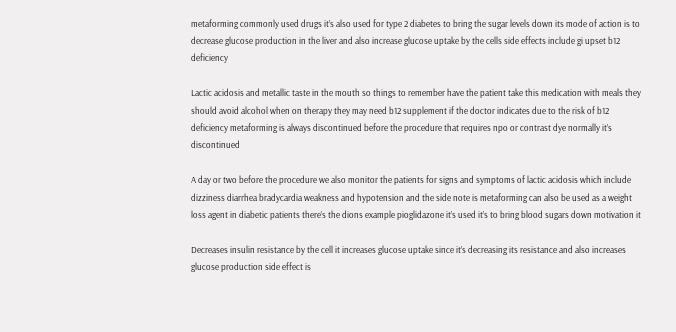metaforming commonly used drugs it’s also used for type 2 diabetes to bring the sugar levels down its mode of action is to decrease glucose production in the liver and also increase glucose uptake by the cells side effects include gi upset b12 deficiency

Lactic acidosis and metallic taste in the mouth so things to remember have the patient take this medication with meals they should avoid alcohol when on therapy they may need b12 supplement if the doctor indicates due to the risk of b12 deficiency metaforming is always discontinued before the procedure that requires npo or contrast dye normally it’s discontinued

A day or two before the procedure we also monitor the patients for signs and symptoms of lactic acidosis which include dizziness diarrhea bradycardia weakness and hypotension and the side note is metaforming can also be used as a weight loss agent in diabetic patients there’s the dions example pioglidazone it’s used it’s to bring blood sugars down motivation it

Decreases insulin resistance by the cell it increases glucose uptake since it’s decreasing its resistance and also increases glucose production side effect is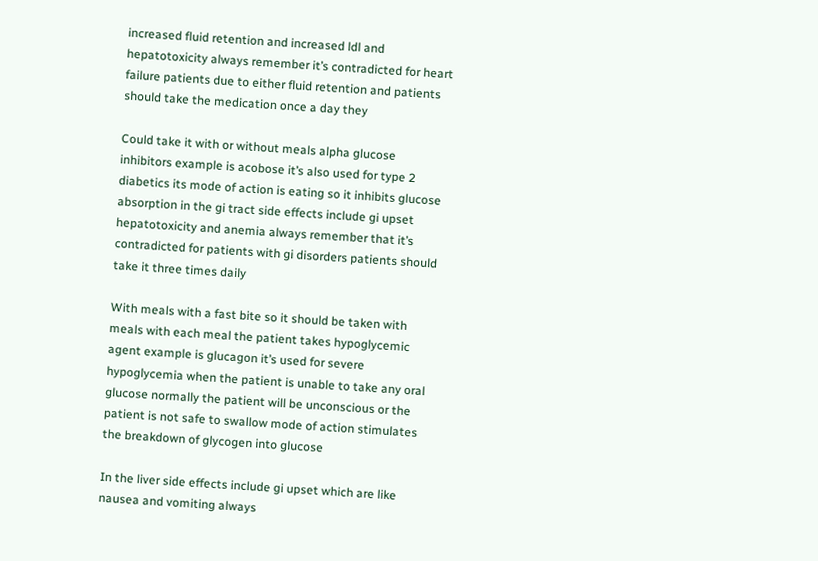increased fluid retention and increased ldl and hepatotoxicity always remember it’s contradicted for heart failure patients due to either fluid retention and patients should take the medication once a day they

Could take it with or without meals alpha glucose inhibitors example is acobose it’s also used for type 2 diabetics its mode of action is eating so it inhibits glucose absorption in the gi tract side effects include gi upset hepatotoxicity and anemia always remember that it’s contradicted for patients with gi disorders patients should take it three times daily

With meals with a fast bite so it should be taken with meals with each meal the patient takes hypoglycemic agent example is glucagon it’s used for severe hypoglycemia when the patient is unable to take any oral glucose normally the patient will be unconscious or the patient is not safe to swallow mode of action stimulates the breakdown of glycogen into glucose

In the liver side effects include gi upset which are like nausea and vomiting always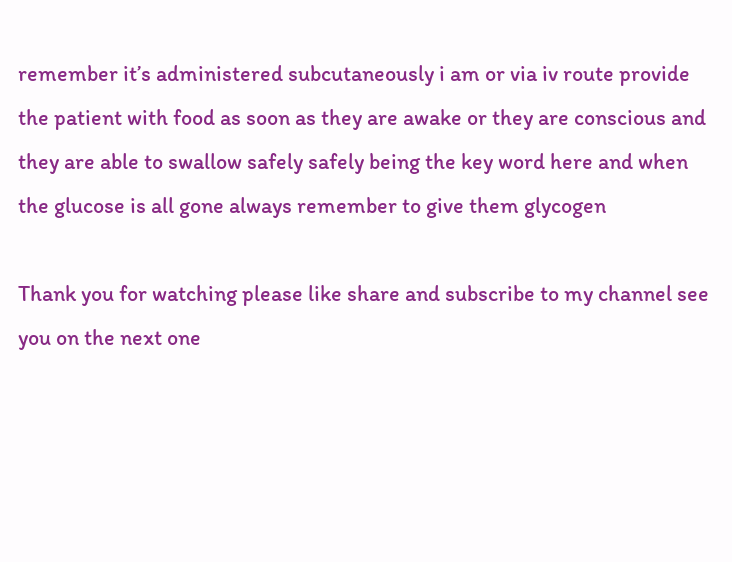remember it’s administered subcutaneously i am or via iv route provide the patient with food as soon as they are awake or they are conscious and they are able to swallow safely safely being the key word here and when the glucose is all gone always remember to give them glycogen

Thank you for watching please like share and subscribe to my channel see you on the next one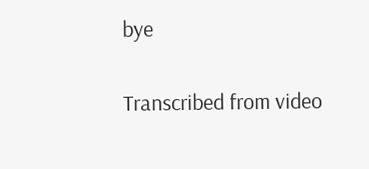bye

Transcribed from video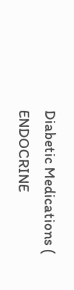Diabetic Medications ( ENDOCRINE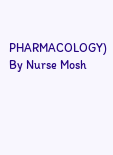PHARMACOLOGY) By Nurse Mosh